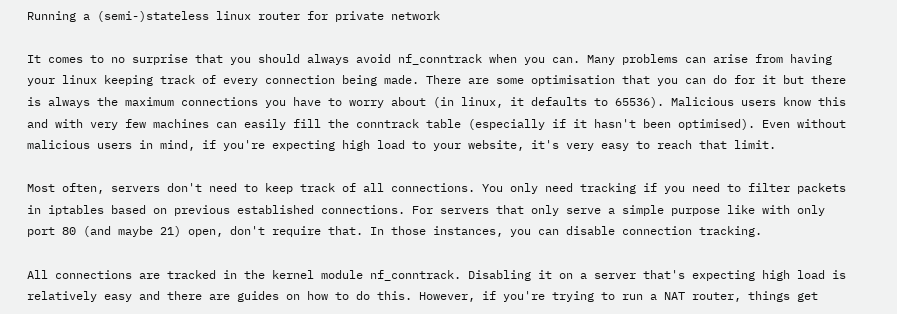Running a (semi-)stateless linux router for private network

It comes to no surprise that you should always avoid nf_conntrack when you can. Many problems can arise from having your linux keeping track of every connection being made. There are some optimisation that you can do for it but there is always the maximum connections you have to worry about (in linux, it defaults to 65536). Malicious users know this and with very few machines can easily fill the conntrack table (especially if it hasn't been optimised). Even without malicious users in mind, if you're expecting high load to your website, it's very easy to reach that limit.

Most often, servers don't need to keep track of all connections. You only need tracking if you need to filter packets in iptables based on previous established connections. For servers that only serve a simple purpose like with only port 80 (and maybe 21) open, don't require that. In those instances, you can disable connection tracking.

All connections are tracked in the kernel module nf_conntrack. Disabling it on a server that's expecting high load is relatively easy and there are guides on how to do this. However, if you're trying to run a NAT router, things get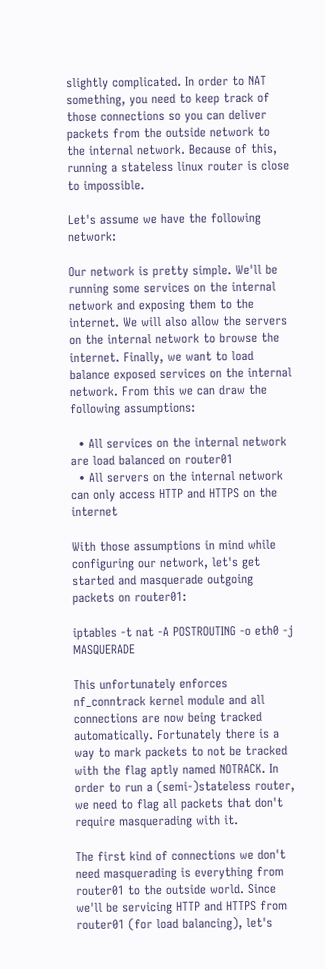slightly complicated. In order to NAT something, you need to keep track of those connections so you can deliver packets from the outside network to the internal network. Because of this, running a stateless linux router is close to impossible.

Let's assume we have the following network:

Our network is pretty simple. We'll be running some services on the internal network and exposing them to the internet. We will also allow the servers on the internal network to browse the internet. Finally, we want to load balance exposed services on the internal network. From this we can draw the following assumptions:

  • All services on the internal network are load balanced on router01
  • All servers on the internal network can only access HTTP and HTTPS on the internet

With those assumptions in mind while configuring our network, let's get started and masquerade outgoing packets on router01:

iptables -t nat -A POSTROUTING -o eth0 -j MASQUERADE

This unfortunately enforces nf_conntrack kernel module and all connections are now being tracked automatically. Fortunately there is a way to mark packets to not be tracked with the flag aptly named NOTRACK. In order to run a (semi-)stateless router, we need to flag all packets that don't require masquerading with it.

The first kind of connections we don't need masquerading is everything from router01 to the outside world. Since we'll be servicing HTTP and HTTPS from router01 (for load balancing), let's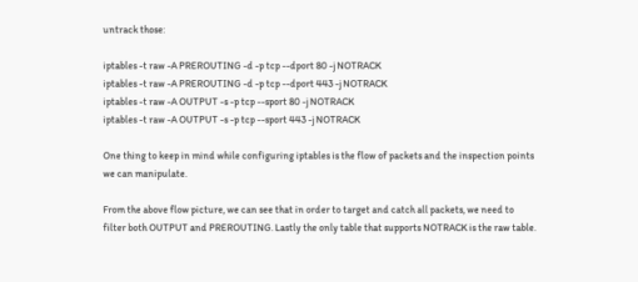untrack those:

iptables -t raw -A PREROUTING -d -p tcp --dport 80 -j NOTRACK
iptables -t raw -A PREROUTING -d -p tcp --dport 443 -j NOTRACK
iptables -t raw -A OUTPUT -s -p tcp --sport 80 -j NOTRACK
iptables -t raw -A OUTPUT -s -p tcp --sport 443 -j NOTRACK

One thing to keep in mind while configuring iptables is the flow of packets and the inspection points we can manipulate.

From the above flow picture, we can see that in order to target and catch all packets, we need to filter both OUTPUT and PREROUTING. Lastly the only table that supports NOTRACK is the raw table.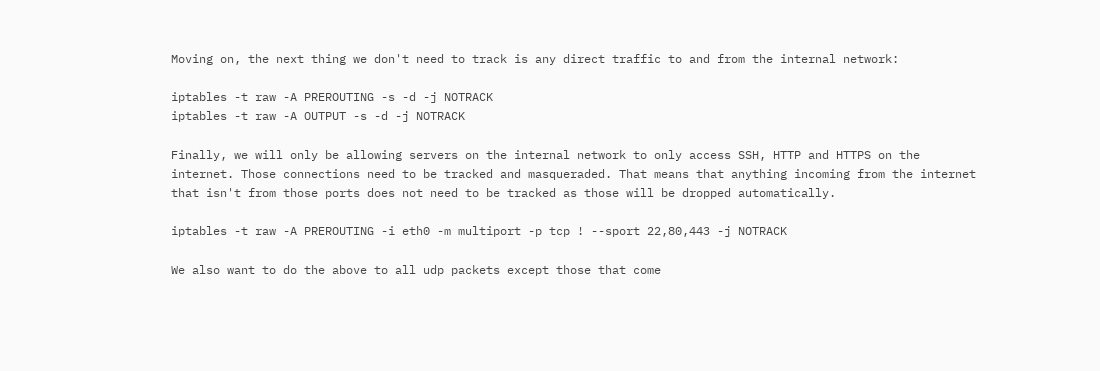Moving on, the next thing we don't need to track is any direct traffic to and from the internal network:

iptables -t raw -A PREROUTING -s -d -j NOTRACK
iptables -t raw -A OUTPUT -s -d -j NOTRACK

Finally, we will only be allowing servers on the internal network to only access SSH, HTTP and HTTPS on the internet. Those connections need to be tracked and masqueraded. That means that anything incoming from the internet that isn't from those ports does not need to be tracked as those will be dropped automatically.

iptables -t raw -A PREROUTING -i eth0 -m multiport -p tcp ! --sport 22,80,443 -j NOTRACK

We also want to do the above to all udp packets except those that come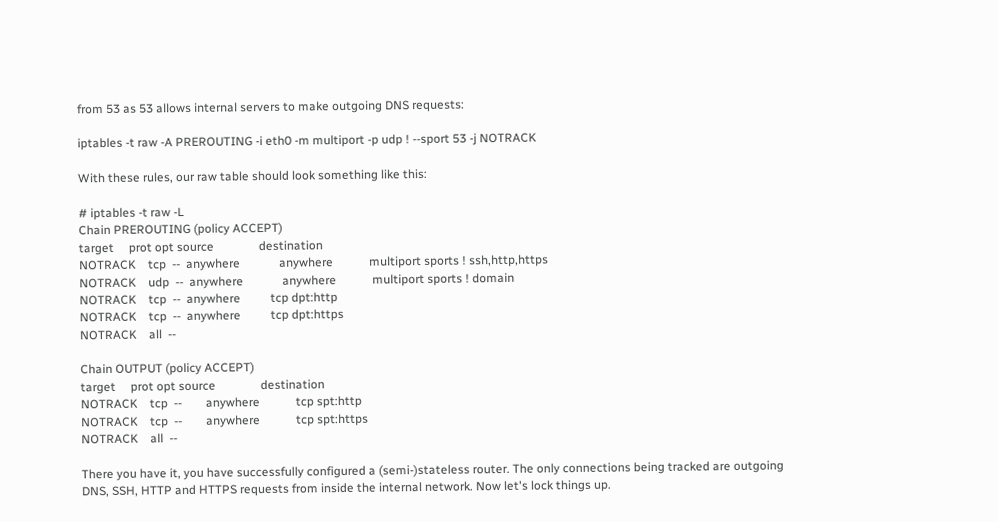from 53 as 53 allows internal servers to make outgoing DNS requests:

iptables -t raw -A PREROUTING -i eth0 -m multiport -p udp ! --sport 53 -j NOTRACK

With these rules, our raw table should look something like this:

# iptables -t raw -L
Chain PREROUTING (policy ACCEPT)
target     prot opt source               destination
NOTRACK    tcp  --  anywhere             anywhere            multiport sports ! ssh,http,https
NOTRACK    udp  --  anywhere             anywhere            multiport sports ! domain
NOTRACK    tcp  --  anywhere          tcp dpt:http
NOTRACK    tcp  --  anywhere          tcp dpt:https
NOTRACK    all  --

Chain OUTPUT (policy ACCEPT)
target     prot opt source               destination
NOTRACK    tcp  --        anywhere            tcp spt:http
NOTRACK    tcp  --        anywhere            tcp spt:https
NOTRACK    all  --

There you have it, you have successfully configured a (semi-)stateless router. The only connections being tracked are outgoing DNS, SSH, HTTP and HTTPS requests from inside the internal network. Now let's lock things up.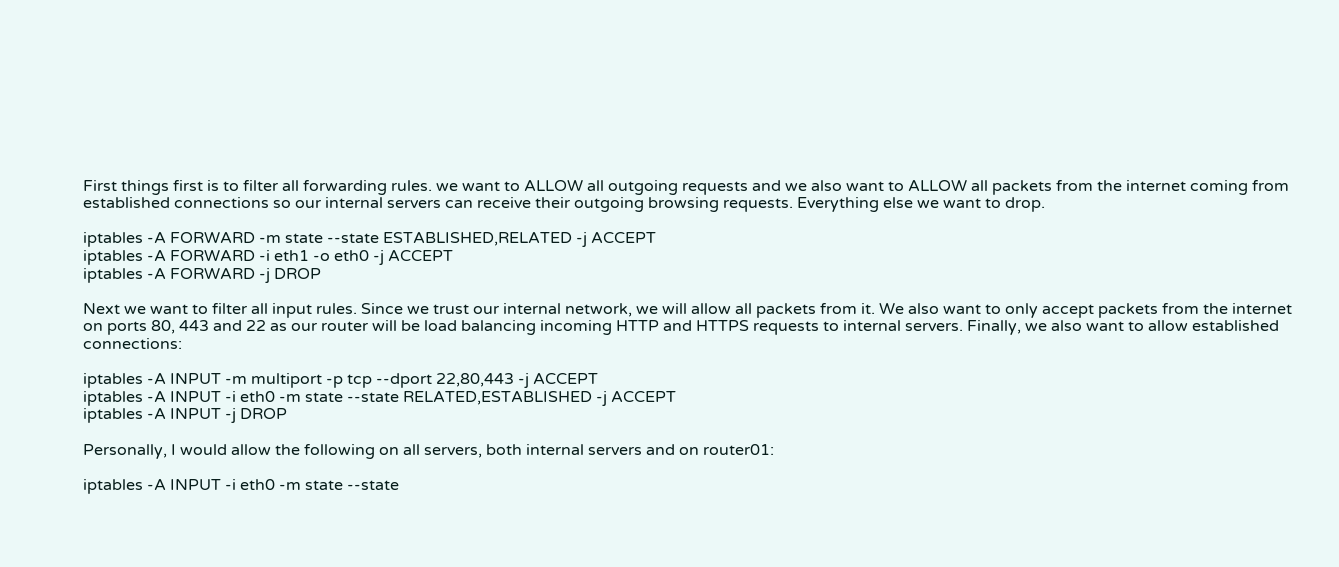First things first is to filter all forwarding rules. we want to ALLOW all outgoing requests and we also want to ALLOW all packets from the internet coming from established connections so our internal servers can receive their outgoing browsing requests. Everything else we want to drop.

iptables -A FORWARD -m state --state ESTABLISHED,RELATED -j ACCEPT
iptables -A FORWARD -i eth1 -o eth0 -j ACCEPT
iptables -A FORWARD -j DROP

Next we want to filter all input rules. Since we trust our internal network, we will allow all packets from it. We also want to only accept packets from the internet on ports 80, 443 and 22 as our router will be load balancing incoming HTTP and HTTPS requests to internal servers. Finally, we also want to allow established connections:

iptables -A INPUT -m multiport -p tcp --dport 22,80,443 -j ACCEPT
iptables -A INPUT -i eth0 -m state --state RELATED,ESTABLISHED -j ACCEPT
iptables -A INPUT -j DROP

Personally, I would allow the following on all servers, both internal servers and on router01:

iptables -A INPUT -i eth0 -m state --state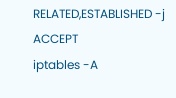RELATED,ESTABLISHED -j ACCEPT
iptables -A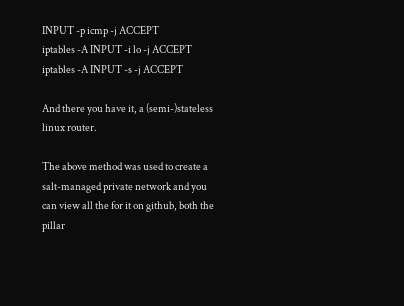INPUT -p icmp -j ACCEPT
iptables -A INPUT -i lo -j ACCEPT
iptables -A INPUT -s -j ACCEPT

And there you have it, a (semi-)stateless linux router.

The above method was used to create a salt-managed private network and you can view all the for it on github, both the pillar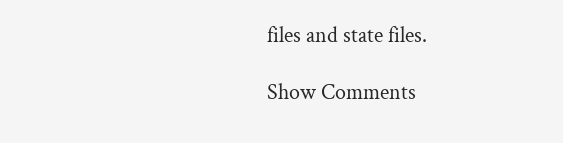files and state files.

Show Comments